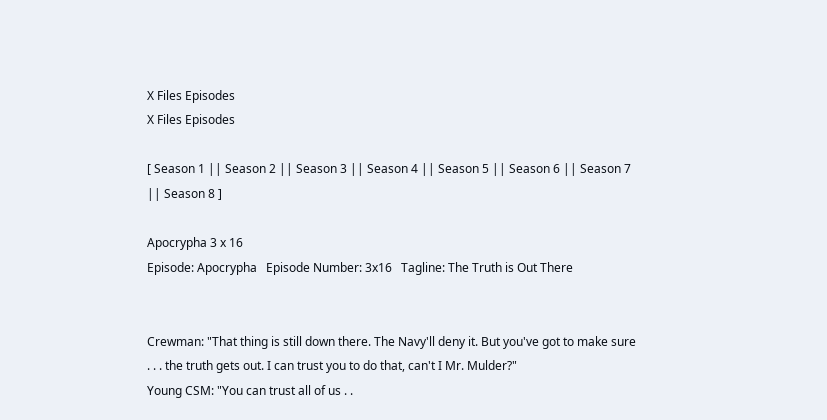X Files Episodes
X Files Episodes

[ Season 1 || Season 2 || Season 3 || Season 4 || Season 5 || Season 6 || Season 7 || Season 8 ]

Apocrypha 3 x 16
Episode: Apocrypha   Episode Number: 3x16   Tagline: The Truth is Out There


Crewman: "That thing is still down there. The Navy'll deny it. But you've got to make sure . . . the truth gets out. I can trust you to do that, can't I Mr. Mulder?"
Young CSM: "You can trust all of us . .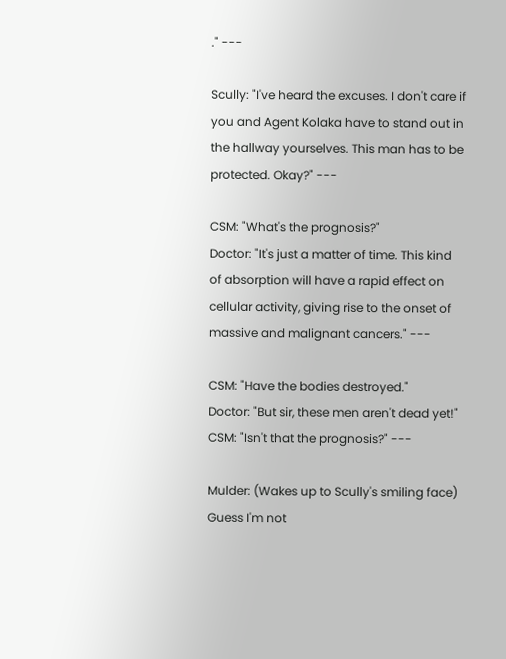." ---

Scully: "I've heard the excuses. I don't care if you and Agent Kolaka have to stand out in the hallway yourselves. This man has to be protected. Okay?" ---

CSM: "What's the prognosis?"
Doctor: "It's just a matter of time. This kind of absorption will have a rapid effect on cellular activity, giving rise to the onset of massive and malignant cancers." ---

CSM: "Have the bodies destroyed."
Doctor: "But sir, these men aren't dead yet!"
CSM: "Isn't that the prognosis?" ---

Mulder: (Wakes up to Scully's smiling face) Guess I'm not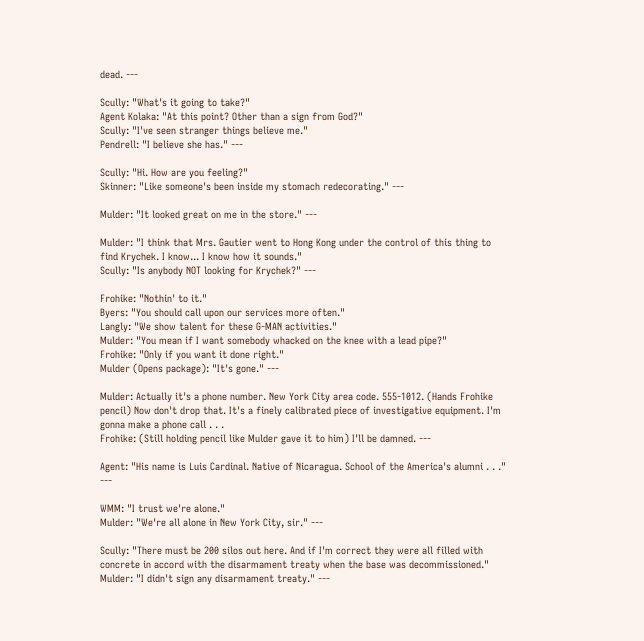dead. ---

Scully: "What's it going to take?"
Agent Kolaka: "At this point? Other than a sign from God?"
Scully: "I've seen stranger things believe me."
Pendrell: "I believe she has." ---

Scully: "Hi. How are you feeling?"
Skinner: "Like someone's been inside my stomach redecorating." ---

Mulder: "It looked great on me in the store." ---

Mulder: "I think that Mrs. Gautier went to Hong Kong under the control of this thing to find Krychek. I know... I know how it sounds."
Scully: "Is anybody NOT looking for Krychek?" ---

Frohike: "Nothin' to it."
Byers: "You should call upon our services more often."
Langly: "We show talent for these G-MAN activities."
Mulder: "You mean if I want somebody whacked on the knee with a lead pipe?"
Frohike: "Only if you want it done right."
Mulder (Opens package): "It's gone." ---

Mulder: Actually it's a phone number. New York City area code. 555-1012. (Hands Frohike pencil) Now don't drop that. It's a finely calibrated piece of investigative equipment. I'm gonna make a phone call . . .
Frohike: (Still holding pencil like Mulder gave it to him) I'll be damned. ---

Agent: "His name is Luis Cardinal. Native of Nicaragua. School of the America's alumni . . ." ---

WMM: "I trust we're alone."
Mulder: "We're all alone in New York City, sir." ---

Scully: "There must be 200 silos out here. And if I'm correct they were all filled with concrete in accord with the disarmament treaty when the base was decommissioned."
Mulder: "I didn't sign any disarmament treaty." ---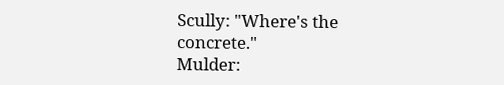Scully: "Where's the concrete."
Mulder: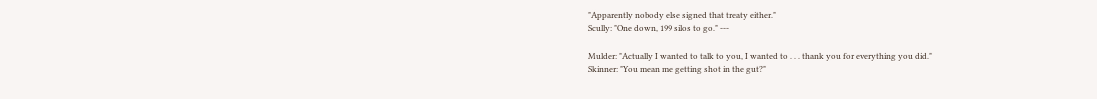"Apparently nobody else signed that treaty either."
Scully: "One down, 199 silos to go." ---

Mulder: "Actually I wanted to talk to you, I wanted to . . . thank you for everything you did."
Skinner: "You mean me getting shot in the gut?"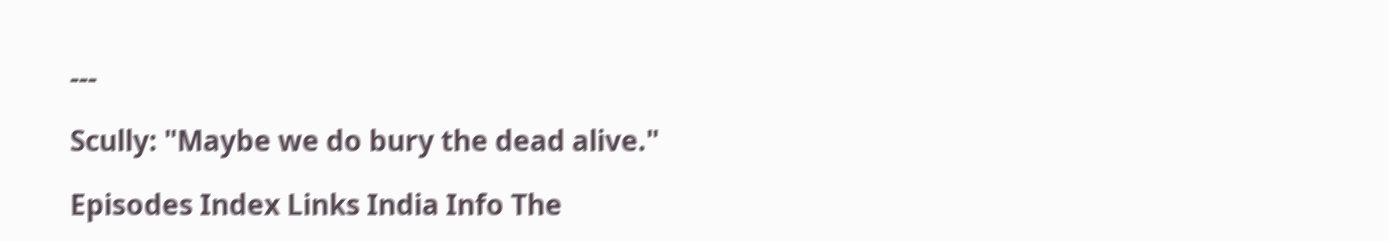---

Scully: "Maybe we do bury the dead alive."

Episodes Index Links India Info The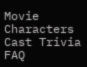Movie Characters Cast Trivia FAQ